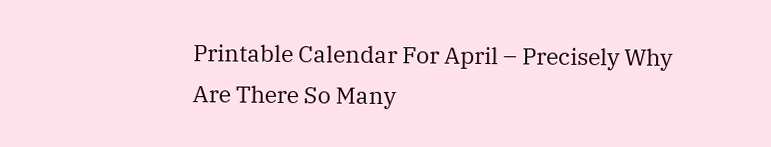Printable Calendar For April – Precisely Why Are There So Many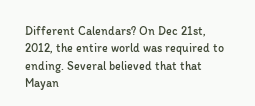Different Calendars? On Dec 21st, 2012, the entire world was required to ending. Several believed that that Mayan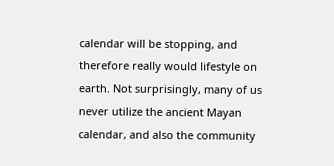calendar will be stopping, and therefore really would lifestyle on earth. Not surprisingly, many of us never utilize the ancient Mayan calendar, and also the community